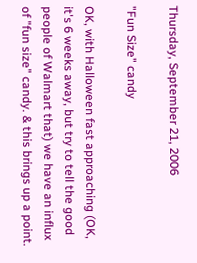Thursday, September 21, 2006

"Fun Size" candy

OK, with Halloween fast approaching (OK, it's 6 weeks away, but try to tell the good people of Walmart that) we have an influx of "fun size" candy. & this brings up a point.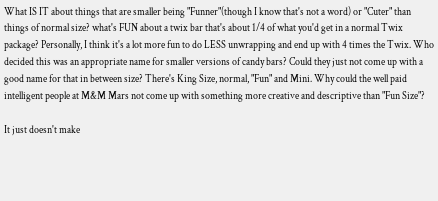What IS IT about things that are smaller being "Funner"(though I know that's not a word) or "Cuter" than things of normal size? what's FUN about a twix bar that's about 1/4 of what you'd get in a normal Twix package? Personally, I think it's a lot more fun to do LESS unwrapping and end up with 4 times the Twix. Who decided this was an appropriate name for smaller versions of candy bars? Could they just not come up with a good name for that in between size? There's King Size, normal, "Fun" and Mini. Why could the well paid intelligent people at M&M Mars not come up with something more creative and descriptive than "Fun Size"?

It just doesn't make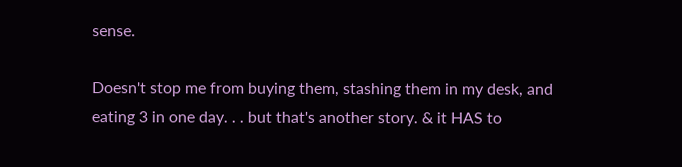sense.

Doesn't stop me from buying them, stashing them in my desk, and eating 3 in one day. . . but that's another story. & it HAS to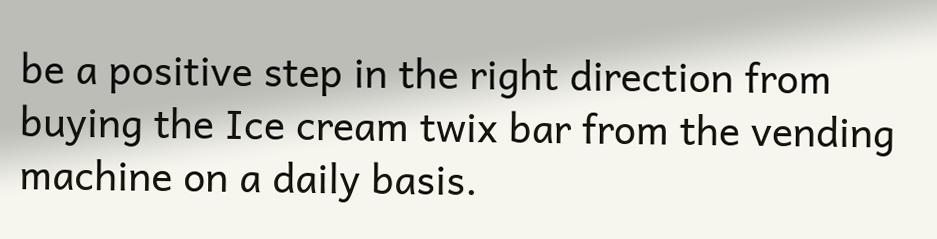be a positive step in the right direction from buying the Ice cream twix bar from the vending machine on a daily basis.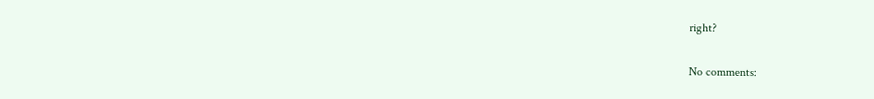right?

No comments: